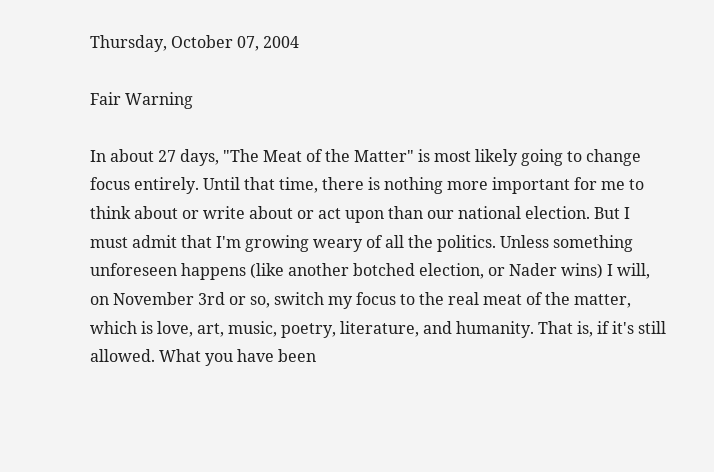Thursday, October 07, 2004

Fair Warning

In about 27 days, "The Meat of the Matter" is most likely going to change focus entirely. Until that time, there is nothing more important for me to think about or write about or act upon than our national election. But I must admit that I'm growing weary of all the politics. Unless something unforeseen happens (like another botched election, or Nader wins) I will, on November 3rd or so, switch my focus to the real meat of the matter, which is love, art, music, poetry, literature, and humanity. That is, if it's still allowed. What you have been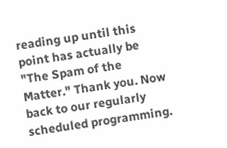reading up until this point has actually be "The Spam of the Matter." Thank you. Now back to our regularly scheduled programming.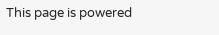This page is powered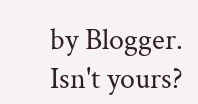by Blogger. Isn't yours?